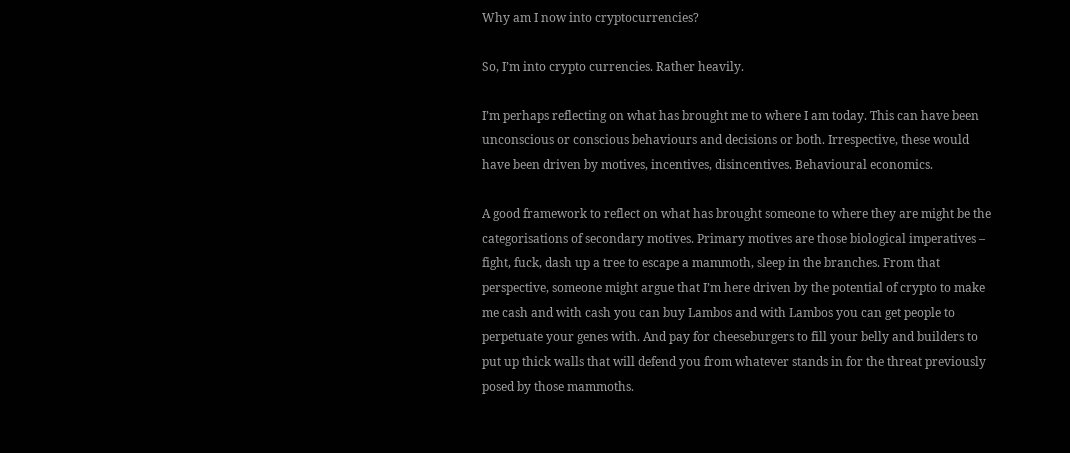Why am I now into cryptocurrencies?

So, I’m into crypto currencies. Rather heavily.

I’m perhaps reflecting on what has brought me to where I am today. This can have been unconscious or conscious behaviours and decisions or both. Irrespective, these would have been driven by motives, incentives, disincentives. Behavioural economics.

A good framework to reflect on what has brought someone to where they are might be the categorisations of secondary motives. Primary motives are those biological imperatives – fight, fuck, dash up a tree to escape a mammoth, sleep in the branches. From that perspective, someone might argue that I’m here driven by the potential of crypto to make me cash and with cash you can buy Lambos and with Lambos you can get people to perpetuate your genes with. And pay for cheeseburgers to fill your belly and builders to put up thick walls that will defend you from whatever stands in for the threat previously posed by those mammoths.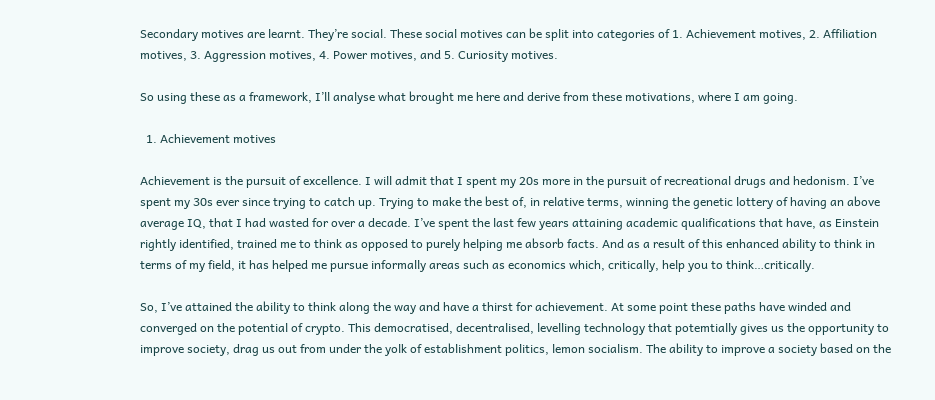Secondary motives are learnt. They’re social. These social motives can be split into categories of 1. Achievement motives, 2. Affiliation motives, 3. Aggression motives, 4. Power motives, and 5. Curiosity motives.

So using these as a framework, I’ll analyse what brought me here and derive from these motivations, where I am going.

  1. Achievement motives

Achievement is the pursuit of excellence. I will admit that I spent my 20s more in the pursuit of recreational drugs and hedonism. I’ve spent my 30s ever since trying to catch up. Trying to make the best of, in relative terms, winning the genetic lottery of having an above average IQ, that I had wasted for over a decade. I’ve spent the last few years attaining academic qualifications that have, as Einstein rightly identified, trained me to think as opposed to purely helping me absorb facts. And as a result of this enhanced ability to think in terms of my field, it has helped me pursue informally areas such as economics which, critically, help you to think…critically.

So, I’ve attained the ability to think along the way and have a thirst for achievement. At some point these paths have winded and converged on the potential of crypto. This democratised, decentralised, levelling technology that potemtially gives us the opportunity to improve society, drag us out from under the yolk of establishment politics, lemon socialism. The ability to improve a society based on the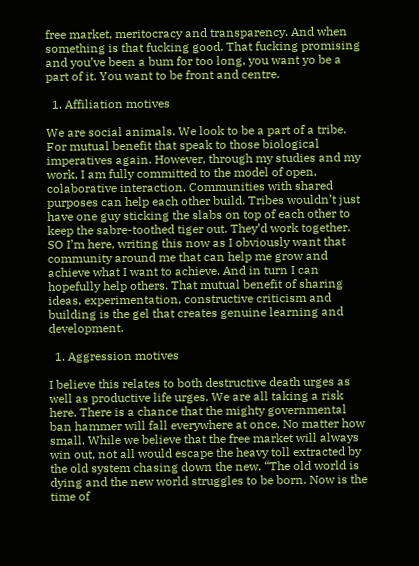free market, meritocracy and transparency. And when something is that fucking good. That fucking promising and you’ve been a bum for too long, you want yo be a part of it. You want to be front and centre.

  1. Affiliation motives

We are social animals. We look to be a part of a tribe. For mutual benefit that speak to those biological imperatives again. However, through my studies and my work, I am fully committed to the model of open, colaborative interaction. Communities with shared purposes can help each other build. Tribes wouldn’t just have one guy sticking the slabs on top of each other to keep the sabre-toothed tiger out. They’d work together. SO I’m here, writing this now as I obviously want that community around me that can help me grow and achieve what I want to achieve. And in turn I can hopefully help others. That mutual benefit of sharing ideas, experimentation, constructive criticism and building is the gel that creates genuine learning and development.

  1. Aggression motives

I believe this relates to both destructive death urges as well as productive life urges. We are all taking a risk here. There is a chance that the mighty governmental ban hammer will fall everywhere at once. No matter how small. While we believe that the free market will always win out, not all would escape the heavy toll extracted by the old system chasing down the new. “The old world is dying and the new world struggles to be born. Now is the time of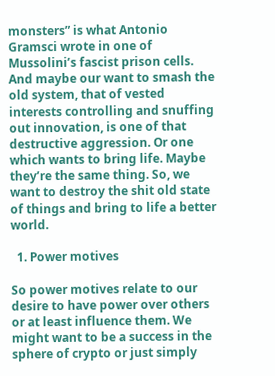monsters” is what Antonio Gramsci wrote in one of Mussolini’s fascist prison cells. And maybe our want to smash the old system, that of vested interests controlling and snuffing out innovation, is one of that destructive aggression. Or one which wants to bring life. Maybe they’re the same thing. So, we want to destroy the shit old state of things and bring to life a better world.

  1. Power motives

So power motives relate to our desire to have power over others or at least influence them. We might want to be a success in the sphere of crypto or just simply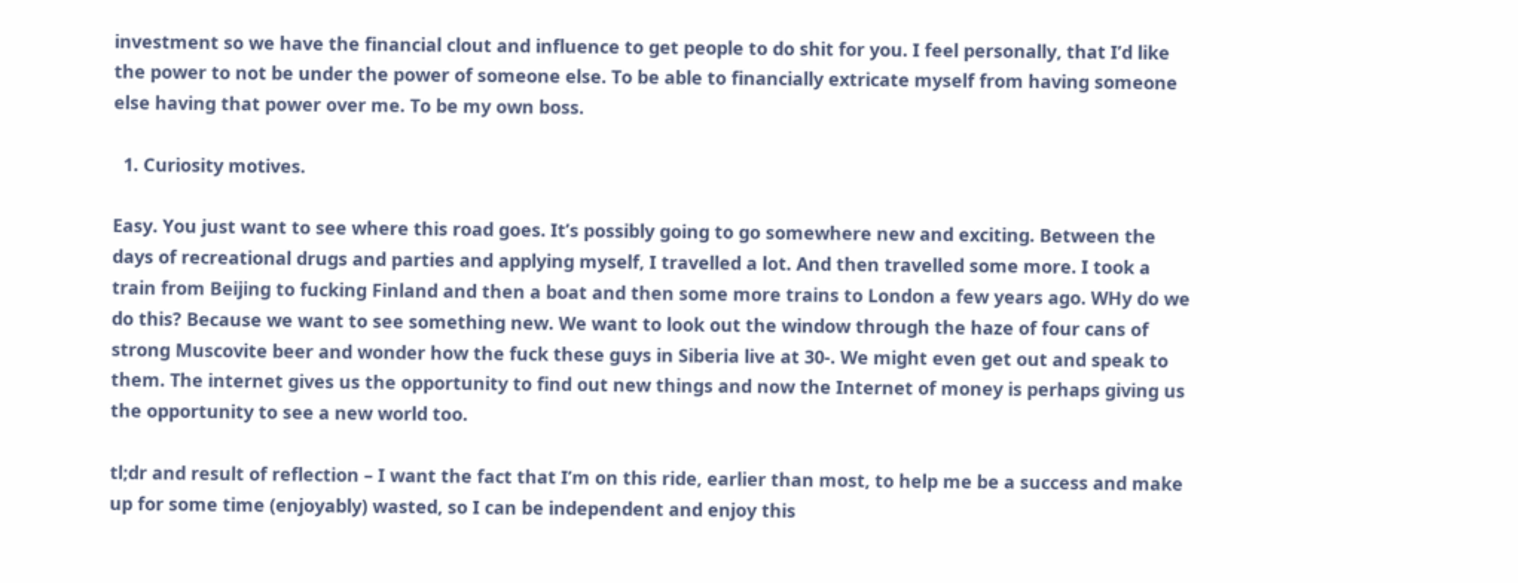investment so we have the financial clout and influence to get people to do shit for you. I feel personally, that I’d like the power to not be under the power of someone else. To be able to financially extricate myself from having someone else having that power over me. To be my own boss.

  1. Curiosity motives.

Easy. You just want to see where this road goes. It’s possibly going to go somewhere new and exciting. Between the days of recreational drugs and parties and applying myself, I travelled a lot. And then travelled some more. I took a train from Beijing to fucking Finland and then a boat and then some more trains to London a few years ago. WHy do we do this? Because we want to see something new. We want to look out the window through the haze of four cans of strong Muscovite beer and wonder how the fuck these guys in Siberia live at 30-. We might even get out and speak to them. The internet gives us the opportunity to find out new things and now the Internet of money is perhaps giving us the opportunity to see a new world too.

tl;dr and result of reflection – I want the fact that I’m on this ride, earlier than most, to help me be a success and make up for some time (enjoyably) wasted, so I can be independent and enjoy this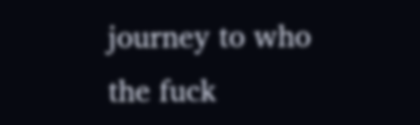journey to who the fuck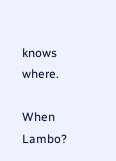knows where.

When Lambo?